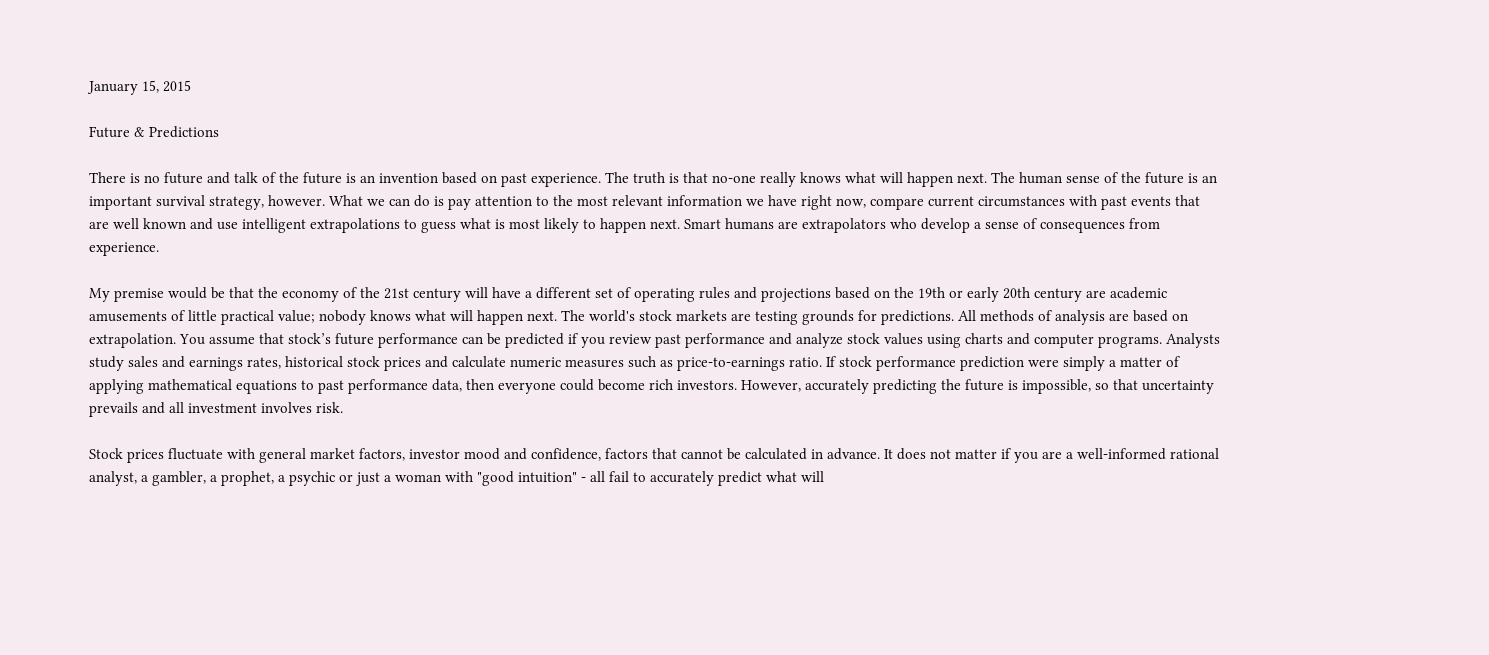January 15, 2015

Future & Predictions

There is no future and talk of the future is an invention based on past experience. The truth is that no-one really knows what will happen next. The human sense of the future is an important survival strategy, however. What we can do is pay attention to the most relevant information we have right now, compare current circumstances with past events that are well known and use intelligent extrapolations to guess what is most likely to happen next. Smart humans are extrapolators who develop a sense of consequences from experience.

My premise would be that the economy of the 21st century will have a different set of operating rules and projections based on the 19th or early 20th century are academic amusements of little practical value; nobody knows what will happen next. The world's stock markets are testing grounds for predictions. All methods of analysis are based on extrapolation. You assume that stock’s future performance can be predicted if you review past performance and analyze stock values using charts and computer programs. Analysts study sales and earnings rates, historical stock prices and calculate numeric measures such as price-to-earnings ratio. If stock performance prediction were simply a matter of applying mathematical equations to past performance data, then everyone could become rich investors. However, accurately predicting the future is impossible, so that uncertainty prevails and all investment involves risk.

Stock prices fluctuate with general market factors, investor mood and confidence, factors that cannot be calculated in advance. It does not matter if you are a well-informed rational analyst, a gambler, a prophet, a psychic or just a woman with "good intuition" - all fail to accurately predict what will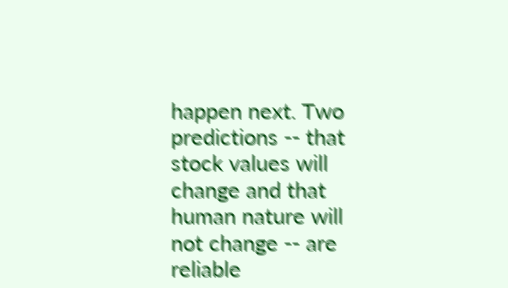happen next. Two predictions -- that stock values will change and that human nature will not change -- are reliable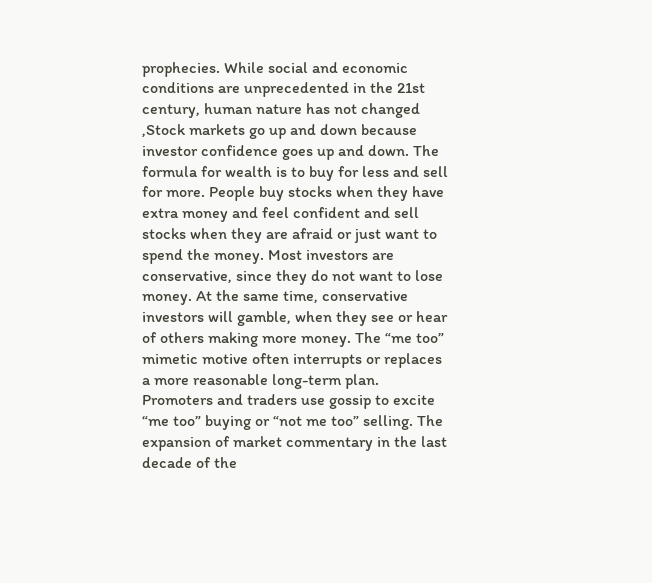prophecies. While social and economic conditions are unprecedented in the 21st century, human nature has not changed ,Stock markets go up and down because investor confidence goes up and down. The formula for wealth is to buy for less and sell for more. People buy stocks when they have extra money and feel confident and sell stocks when they are afraid or just want to spend the money. Most investors are conservative, since they do not want to lose money. At the same time, conservative investors will gamble, when they see or hear of others making more money. The “me too” mimetic motive often interrupts or replaces a more reasonable long-term plan. Promoters and traders use gossip to excite “me too” buying or “not me too” selling. The expansion of market commentary in the last decade of the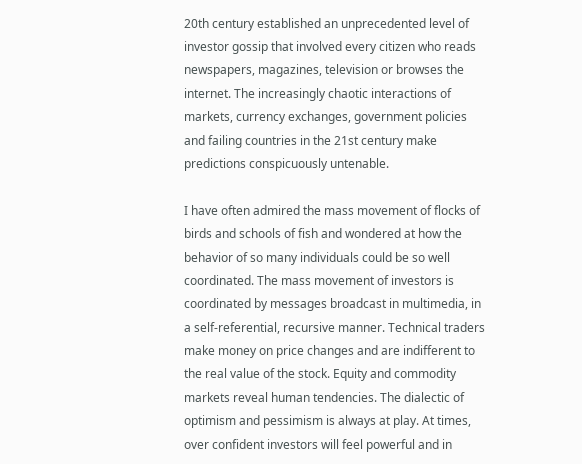20th century established an unprecedented level of investor gossip that involved every citizen who reads newspapers, magazines, television or browses the internet. The increasingly chaotic interactions of markets, currency exchanges, government policies and failing countries in the 21st century make predictions conspicuously untenable.

I have often admired the mass movement of flocks of birds and schools of fish and wondered at how the behavior of so many individuals could be so well coordinated. The mass movement of investors is coordinated by messages broadcast in multimedia, in a self-referential, recursive manner. Technical traders make money on price changes and are indifferent to the real value of the stock. Equity and commodity markets reveal human tendencies. The dialectic of optimism and pessimism is always at play. At times, over confident investors will feel powerful and in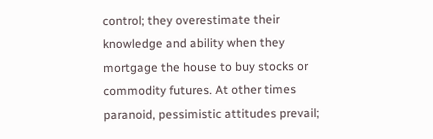control; they overestimate their knowledge and ability when they mortgage the house to buy stocks or commodity futures. At other times paranoid, pessimistic attitudes prevail;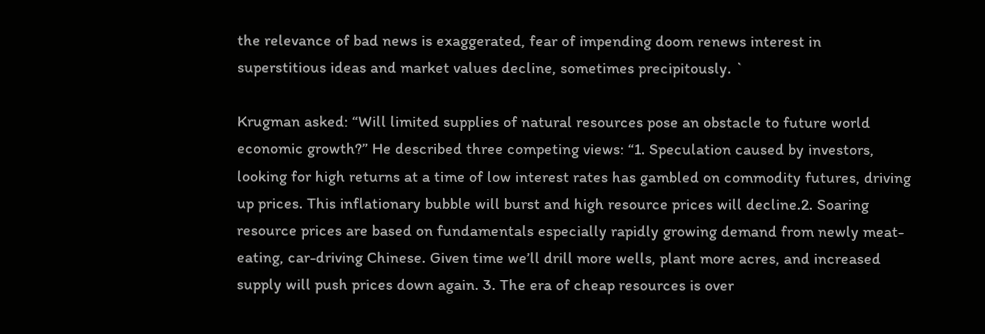the relevance of bad news is exaggerated, fear of impending doom renews interest in superstitious ideas and market values decline, sometimes precipitously. `

Krugman asked: “Will limited supplies of natural resources pose an obstacle to future world economic growth?” He described three competing views: “1. Speculation caused by investors, looking for high returns at a time of low interest rates has gambled on commodity futures, driving up prices. This inflationary bubble will burst and high resource prices will decline.2. Soaring resource prices are based on fundamentals especially rapidly growing demand from newly meat-eating, car-driving Chinese. Given time we’ll drill more wells, plant more acres, and increased supply will push prices down again. 3. The era of cheap resources is over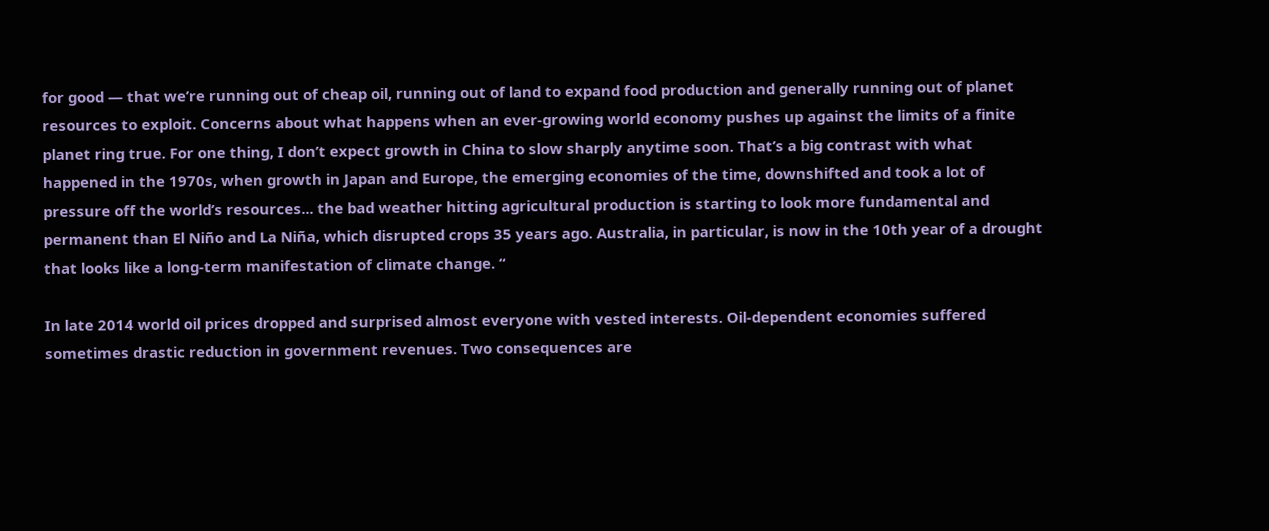for good — that we’re running out of cheap oil, running out of land to expand food production and generally running out of planet resources to exploit. Concerns about what happens when an ever-growing world economy pushes up against the limits of a finite planet ring true. For one thing, I don’t expect growth in China to slow sharply anytime soon. That’s a big contrast with what happened in the 1970s, when growth in Japan and Europe, the emerging economies of the time, downshifted and took a lot of pressure off the world’s resources... the bad weather hitting agricultural production is starting to look more fundamental and permanent than El Niño and La Niña, which disrupted crops 35 years ago. Australia, in particular, is now in the 10th year of a drought that looks like a long-term manifestation of climate change. “

In late 2014 world oil prices dropped and surprised almost everyone with vested interests. Oil-dependent economies suffered sometimes drastic reduction in government revenues. Two consequences are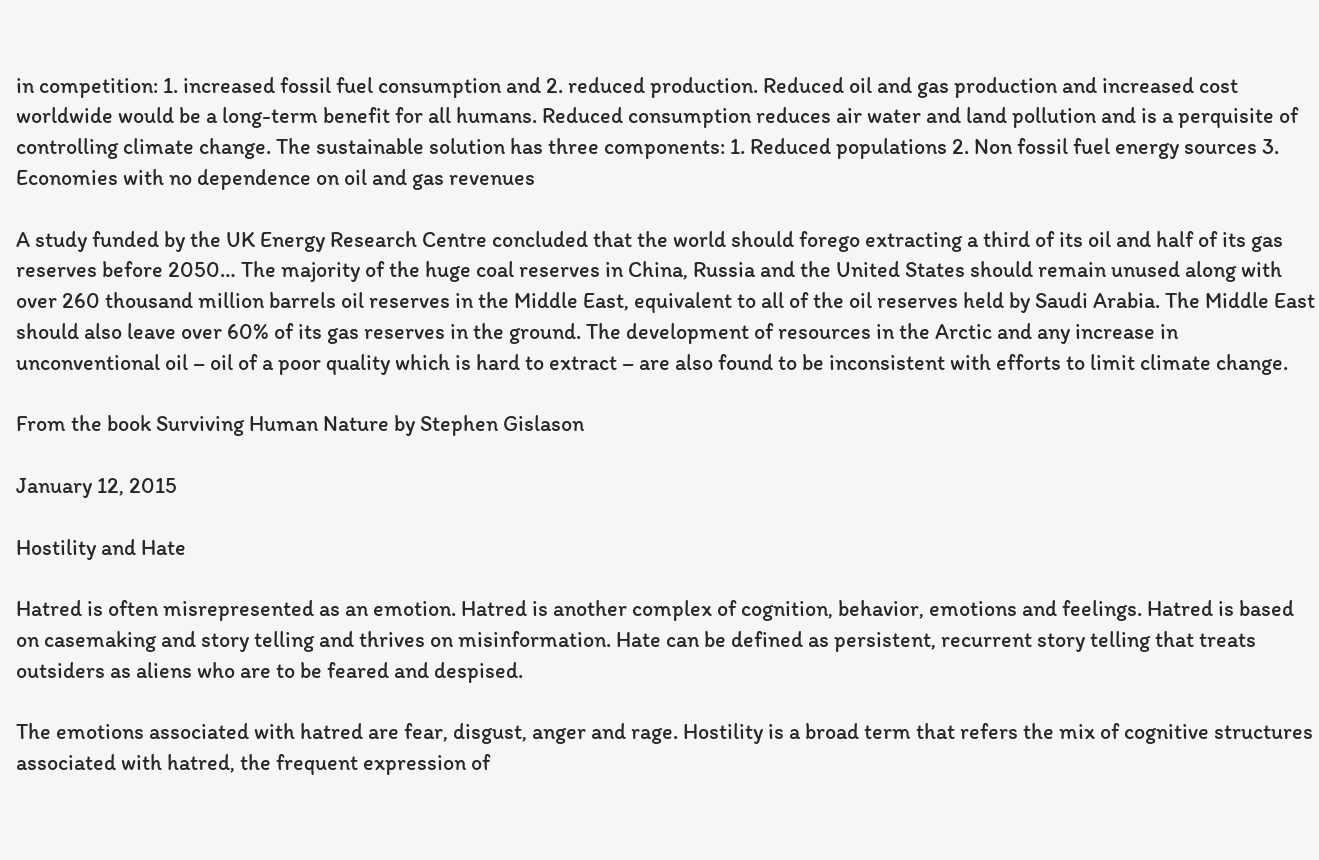in competition: 1. increased fossil fuel consumption and 2. reduced production. Reduced oil and gas production and increased cost worldwide would be a long-term benefit for all humans. Reduced consumption reduces air water and land pollution and is a perquisite of controlling climate change. The sustainable solution has three components: 1. Reduced populations 2. Non fossil fuel energy sources 3. Economies with no dependence on oil and gas revenues

A study funded by the UK Energy Research Centre concluded that the world should forego extracting a third of its oil and half of its gas reserves before 2050… The majority of the huge coal reserves in China, Russia and the United States should remain unused along with over 260 thousand million barrels oil reserves in the Middle East, equivalent to all of the oil reserves held by Saudi Arabia. The Middle East should also leave over 60% of its gas reserves in the ground. The development of resources in the Arctic and any increase in unconventional oil – oil of a poor quality which is hard to extract – are also found to be inconsistent with efforts to limit climate change.

From the book Surviving Human Nature by Stephen Gislason

January 12, 2015

Hostility and Hate

Hatred is often misrepresented as an emotion. Hatred is another complex of cognition, behavior, emotions and feelings. Hatred is based on casemaking and story telling and thrives on misinformation. Hate can be defined as persistent, recurrent story telling that treats outsiders as aliens who are to be feared and despised.

The emotions associated with hatred are fear, disgust, anger and rage. Hostility is a broad term that refers the mix of cognitive structures associated with hatred, the frequent expression of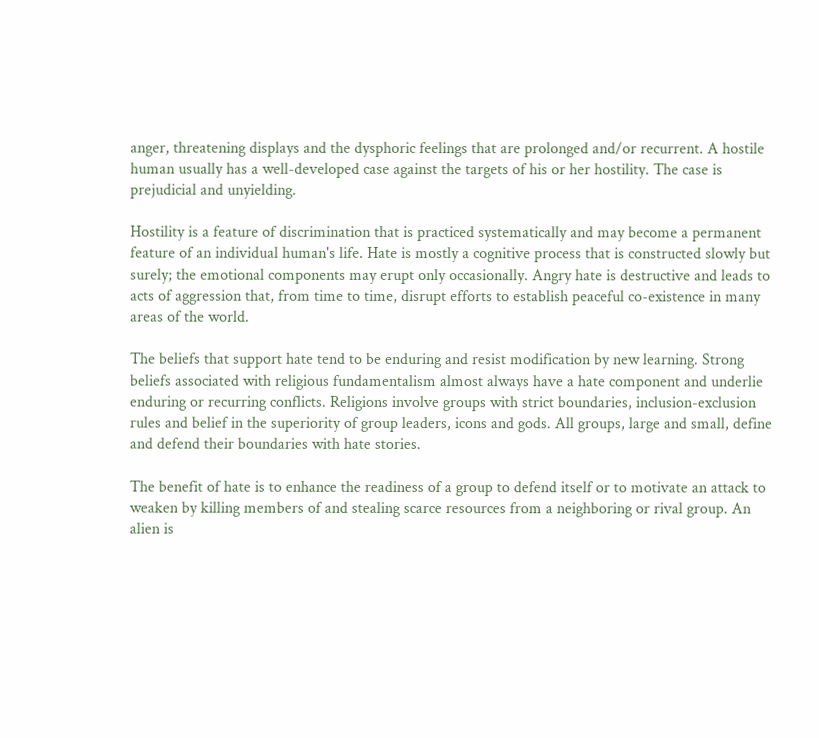anger, threatening displays and the dysphoric feelings that are prolonged and/or recurrent. A hostile human usually has a well-developed case against the targets of his or her hostility. The case is prejudicial and unyielding.

Hostility is a feature of discrimination that is practiced systematically and may become a permanent feature of an individual human's life. Hate is mostly a cognitive process that is constructed slowly but surely; the emotional components may erupt only occasionally. Angry hate is destructive and leads to acts of aggression that, from time to time, disrupt efforts to establish peaceful co-existence in many areas of the world.

The beliefs that support hate tend to be enduring and resist modification by new learning. Strong beliefs associated with religious fundamentalism almost always have a hate component and underlie enduring or recurring conflicts. Religions involve groups with strict boundaries, inclusion-exclusion rules and belief in the superiority of group leaders, icons and gods. All groups, large and small, define and defend their boundaries with hate stories.

The benefit of hate is to enhance the readiness of a group to defend itself or to motivate an attack to weaken by killing members of and stealing scarce resources from a neighboring or rival group. An alien is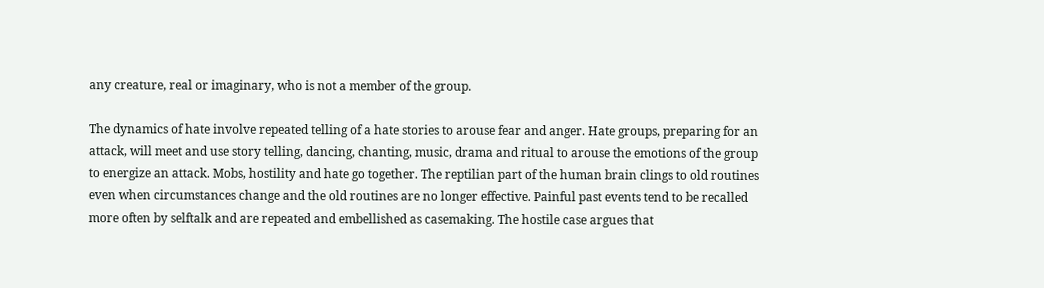any creature, real or imaginary, who is not a member of the group.

The dynamics of hate involve repeated telling of a hate stories to arouse fear and anger. Hate groups, preparing for an attack, will meet and use story telling, dancing, chanting, music, drama and ritual to arouse the emotions of the group to energize an attack. Mobs, hostility and hate go together. The reptilian part of the human brain clings to old routines even when circumstances change and the old routines are no longer effective. Painful past events tend to be recalled more often by selftalk and are repeated and embellished as casemaking. The hostile case argues that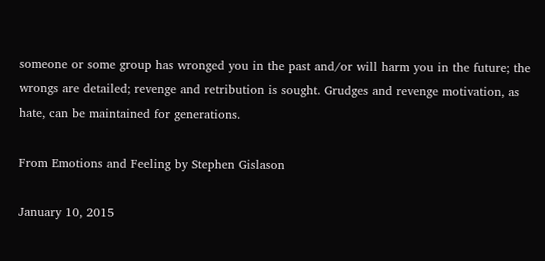someone or some group has wronged you in the past and/or will harm you in the future; the wrongs are detailed; revenge and retribution is sought. Grudges and revenge motivation, as hate, can be maintained for generations.

From Emotions and Feeling by Stephen Gislason

January 10, 2015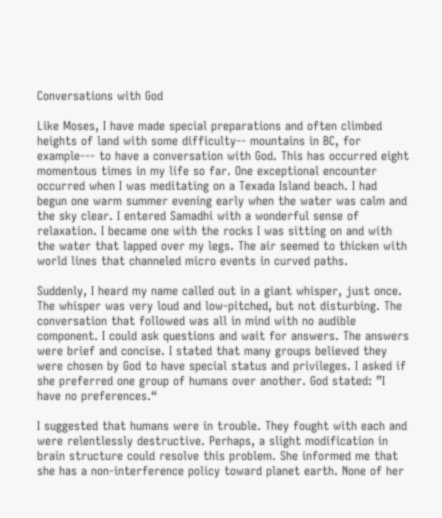Conversations with God

Like Moses, I have made special preparations and often climbed heights of land with some difficulty-- mountains in BC, for example--- to have a conversation with God. This has occurred eight momentous times in my life so far. One exceptional encounter occurred when I was meditating on a Texada Island beach. I had begun one warm summer evening early when the water was calm and the sky clear. I entered Samadhi with a wonderful sense of relaxation. I became one with the rocks I was sitting on and with the water that lapped over my legs. The air seemed to thicken with world lines that channeled micro events in curved paths.

Suddenly, I heard my name called out in a giant whisper, just once. The whisper was very loud and low-pitched, but not disturbing. The conversation that followed was all in mind with no audible component. I could ask questions and wait for answers. The answers were brief and concise. I stated that many groups believed they were chosen by God to have special status and privileges. I asked if she preferred one group of humans over another. God stated: ”I have no preferences.“

I suggested that humans were in trouble. They fought with each and were relentlessly destructive. Perhaps, a slight modification in brain structure could resolve this problem. She informed me that she has a non-interference policy toward planet earth. None of her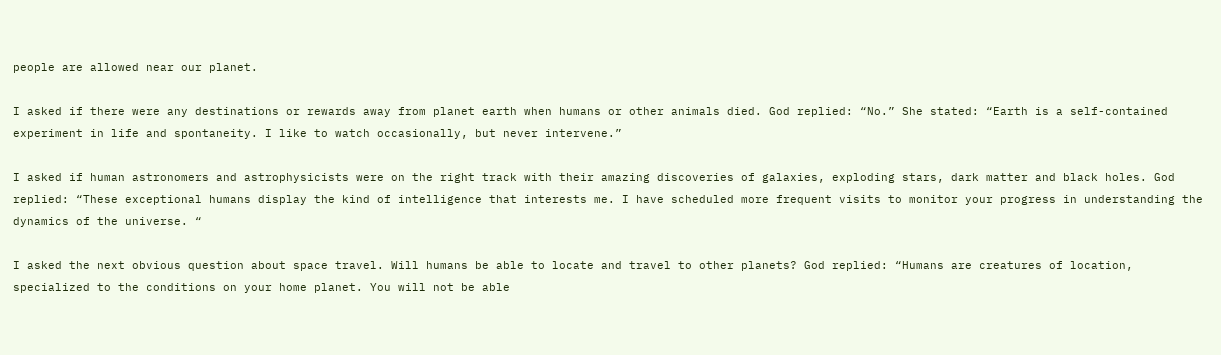people are allowed near our planet.

I asked if there were any destinations or rewards away from planet earth when humans or other animals died. God replied: “No.” She stated: “Earth is a self-contained experiment in life and spontaneity. I like to watch occasionally, but never intervene.”

I asked if human astronomers and astrophysicists were on the right track with their amazing discoveries of galaxies, exploding stars, dark matter and black holes. God replied: “These exceptional humans display the kind of intelligence that interests me. I have scheduled more frequent visits to monitor your progress in understanding the dynamics of the universe. “

I asked the next obvious question about space travel. Will humans be able to locate and travel to other planets? God replied: “Humans are creatures of location, specialized to the conditions on your home planet. You will not be able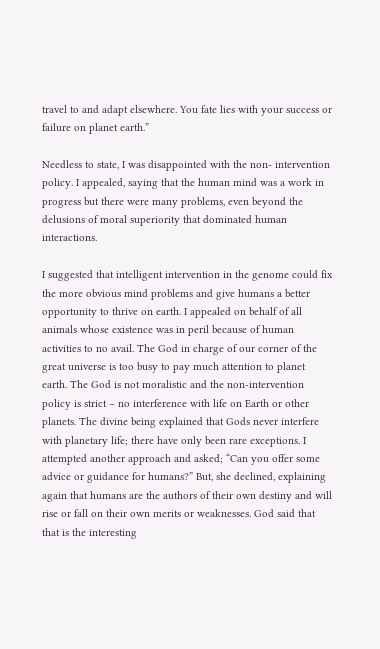travel to and adapt elsewhere. You fate lies with your success or failure on planet earth.”

Needless to state, I was disappointed with the non- intervention policy. I appealed, saying that the human mind was a work in progress but there were many problems, even beyond the delusions of moral superiority that dominated human interactions.

I suggested that intelligent intervention in the genome could fix the more obvious mind problems and give humans a better opportunity to thrive on earth. I appealed on behalf of all animals whose existence was in peril because of human activities to no avail. The God in charge of our corner of the great universe is too busy to pay much attention to planet earth. The God is not moralistic and the non-intervention policy is strict – no interference with life on Earth or other planets. The divine being explained that Gods never interfere with planetary life; there have only been rare exceptions. I attempted another approach and asked; “Can you offer some advice or guidance for humans?” But, she declined, explaining again that humans are the authors of their own destiny and will rise or fall on their own merits or weaknesses. God said that that is the interesting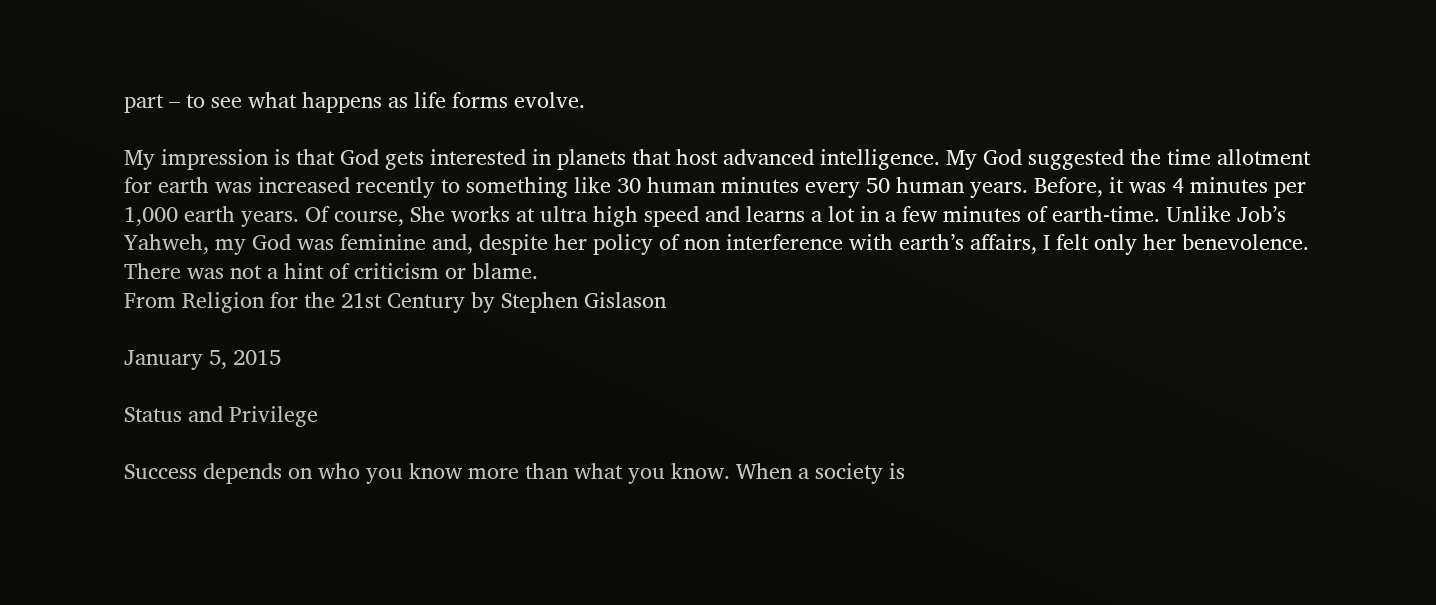part – to see what happens as life forms evolve.

My impression is that God gets interested in planets that host advanced intelligence. My God suggested the time allotment for earth was increased recently to something like 30 human minutes every 50 human years. Before, it was 4 minutes per 1,000 earth years. Of course, She works at ultra high speed and learns a lot in a few minutes of earth-time. Unlike Job’s Yahweh, my God was feminine and, despite her policy of non interference with earth’s affairs, I felt only her benevolence. There was not a hint of criticism or blame.
From Religion for the 21st Century by Stephen Gislason

January 5, 2015

Status and Privilege

Success depends on who you know more than what you know. When a society is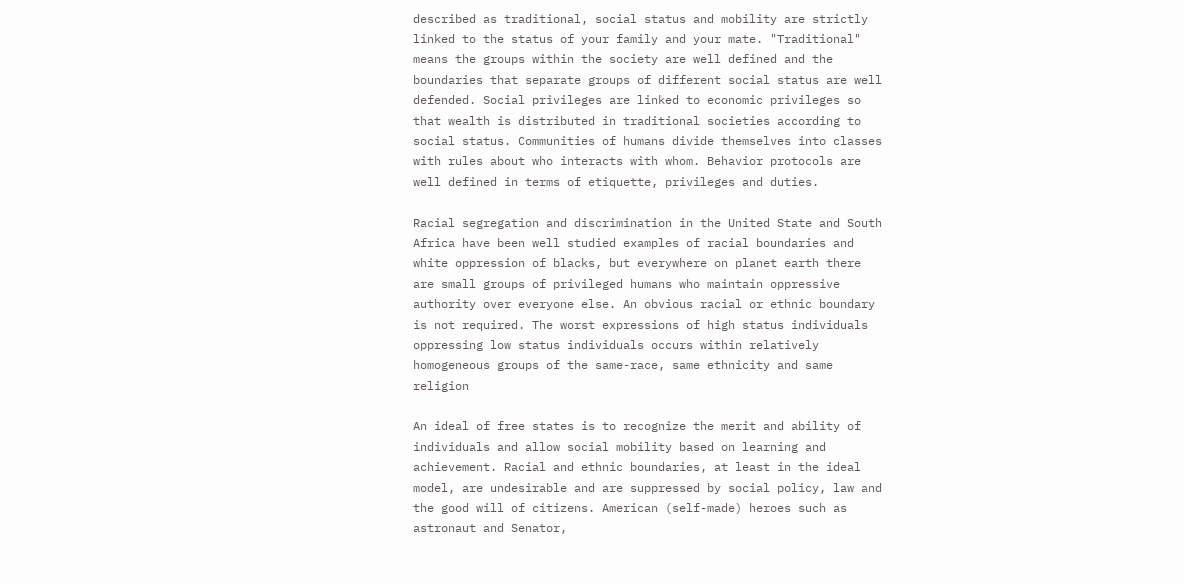described as traditional, social status and mobility are strictly linked to the status of your family and your mate. "Traditional" means the groups within the society are well defined and the boundaries that separate groups of different social status are well defended. Social privileges are linked to economic privileges so that wealth is distributed in traditional societies according to social status. Communities of humans divide themselves into classes with rules about who interacts with whom. Behavior protocols are well defined in terms of etiquette, privileges and duties.

Racial segregation and discrimination in the United State and South Africa have been well studied examples of racial boundaries and white oppression of blacks, but everywhere on planet earth there are small groups of privileged humans who maintain oppressive authority over everyone else. An obvious racial or ethnic boundary is not required. The worst expressions of high status individuals oppressing low status individuals occurs within relatively homogeneous groups of the same-race, same ethnicity and same religion

An ideal of free states is to recognize the merit and ability of individuals and allow social mobility based on learning and achievement. Racial and ethnic boundaries, at least in the ideal model, are undesirable and are suppressed by social policy, law and the good will of citizens. American (self-made) heroes such as astronaut and Senator,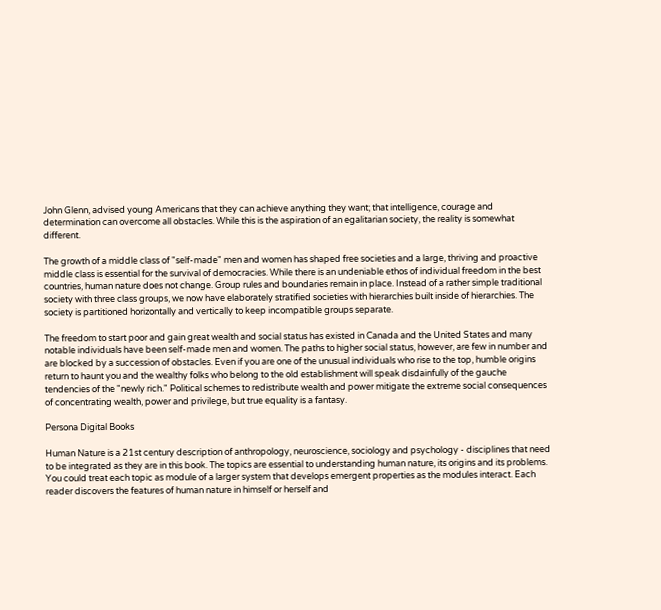John Glenn, advised young Americans that they can achieve anything they want; that intelligence, courage and determination can overcome all obstacles. While this is the aspiration of an egalitarian society, the reality is somewhat different.

The growth of a middle class of "self-made" men and women has shaped free societies and a large, thriving and proactive middle class is essential for the survival of democracies. While there is an undeniable ethos of individual freedom in the best countries, human nature does not change. Group rules and boundaries remain in place. Instead of a rather simple traditional society with three class groups, we now have elaborately stratified societies with hierarchies built inside of hierarchies. The society is partitioned horizontally and vertically to keep incompatible groups separate.

The freedom to start poor and gain great wealth and social status has existed in Canada and the United States and many notable individuals have been self-made men and women. The paths to higher social status, however, are few in number and are blocked by a succession of obstacles. Even if you are one of the unusual individuals who rise to the top, humble origins return to haunt you and the wealthy folks who belong to the old establishment will speak disdainfully of the gauche tendencies of the "newly rich." Political schemes to redistribute wealth and power mitigate the extreme social consequences of concentrating wealth, power and privilege, but true equality is a fantasy.

Persona Digital Books

Human Nature is a 21st century description of anthropology, neuroscience, sociology and psychology - disciplines that need to be integrated as they are in this book. The topics are essential to understanding human nature, its origins and its problems. You could treat each topic as module of a larger system that develops emergent properties as the modules interact. Each reader discovers the features of human nature in himself or herself and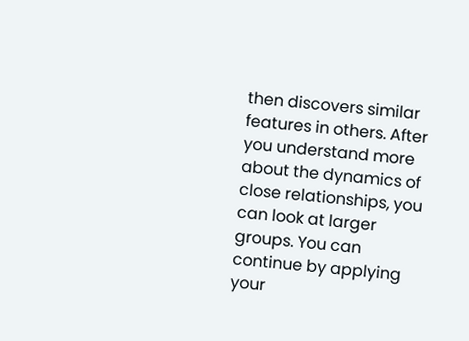then discovers similar features in others. After you understand more about the dynamics of close relationships, you can look at larger groups. You can continue by applying your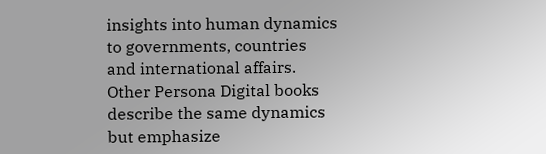insights into human dynamics to governments, countries and international affairs. Other Persona Digital books describe the same dynamics but emphasize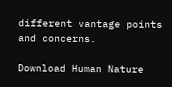different vantage points and concerns.

Download Human Nature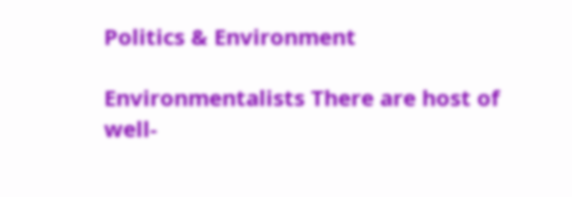Politics & Environment

Environmentalists There are host of well-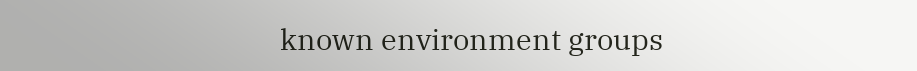known environment groups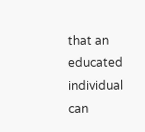that an educated individual can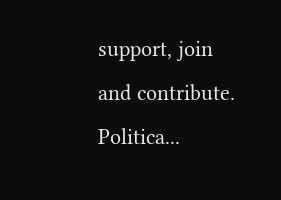support, join and contribute. Politica...